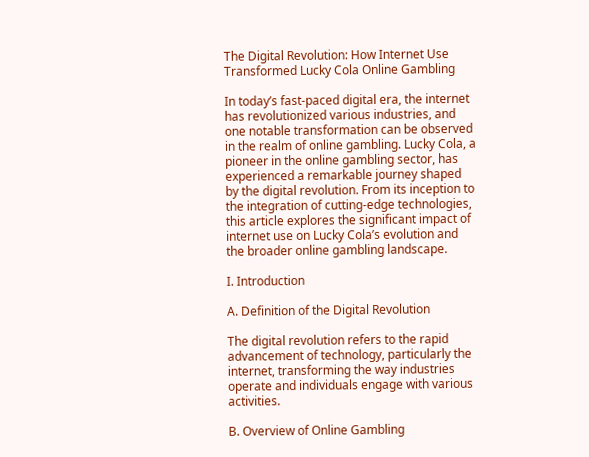The Digital Revolution: How Internet Use Transformed Lucky Cola Online Gambling

In today’s fast-paced digital era, the internet has revolutionized various industries, and one notable transformation can be observed in the realm of online gambling. Lucky Cola, a pioneer in the online gambling sector, has experienced a remarkable journey shaped by the digital revolution. From its inception to the integration of cutting-edge technologies, this article explores the significant impact of internet use on Lucky Cola’s evolution and the broader online gambling landscape.

I. Introduction

A. Definition of the Digital Revolution

The digital revolution refers to the rapid advancement of technology, particularly the internet, transforming the way industries operate and individuals engage with various activities.

B. Overview of Online Gambling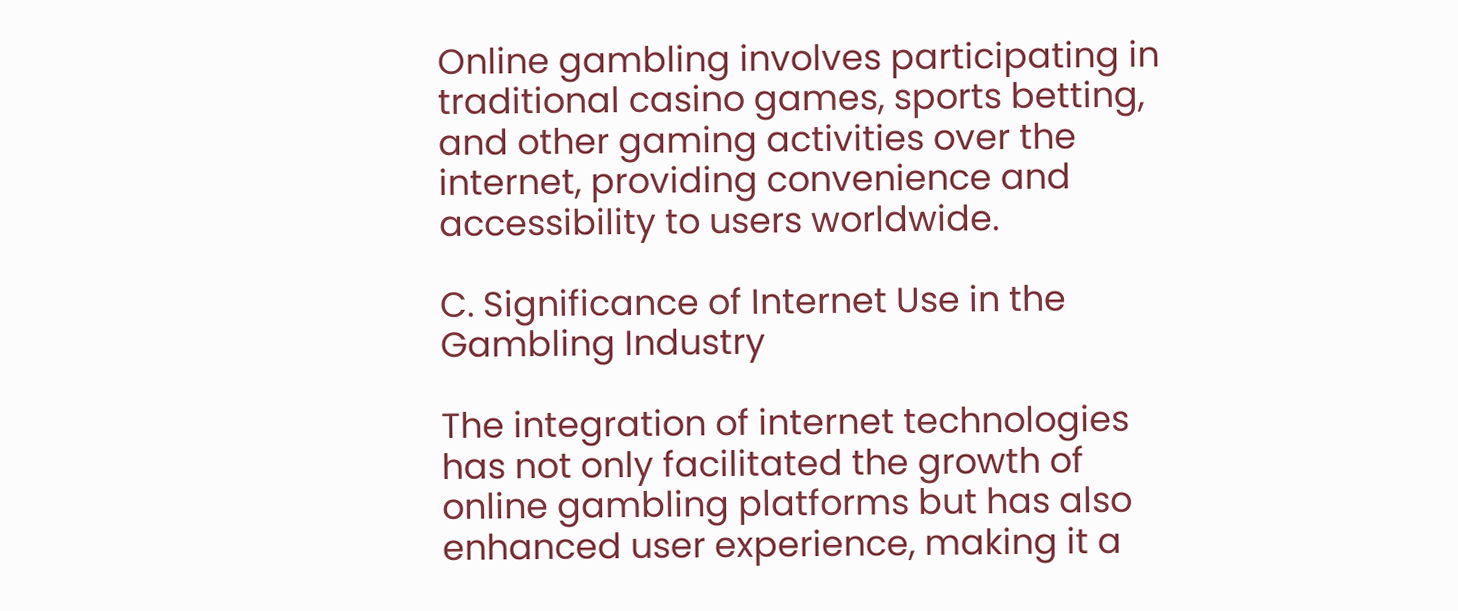Online gambling involves participating in traditional casino games, sports betting, and other gaming activities over the internet, providing convenience and accessibility to users worldwide.

C. Significance of Internet Use in the Gambling Industry

The integration of internet technologies has not only facilitated the growth of online gambling platforms but has also enhanced user experience, making it a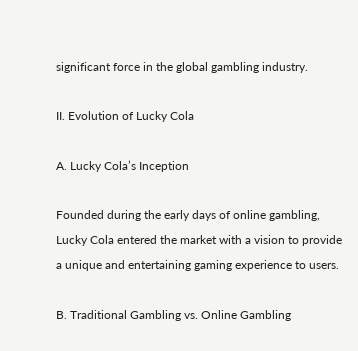significant force in the global gambling industry.

II. Evolution of Lucky Cola

A. Lucky Cola’s Inception

Founded during the early days of online gambling, Lucky Cola entered the market with a vision to provide a unique and entertaining gaming experience to users.

B. Traditional Gambling vs. Online Gambling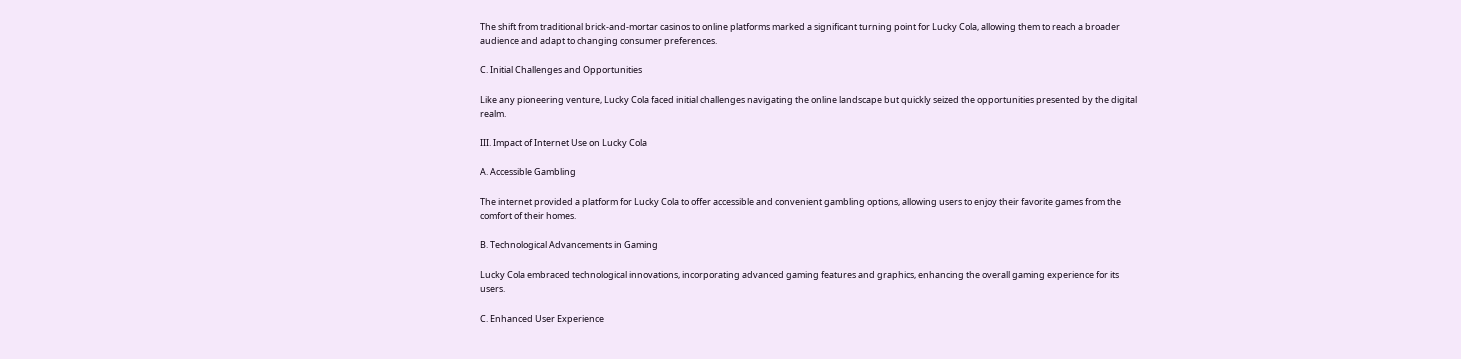The shift from traditional brick-and-mortar casinos to online platforms marked a significant turning point for Lucky Cola, allowing them to reach a broader audience and adapt to changing consumer preferences.

C. Initial Challenges and Opportunities

Like any pioneering venture, Lucky Cola faced initial challenges navigating the online landscape but quickly seized the opportunities presented by the digital realm.

III. Impact of Internet Use on Lucky Cola

A. Accessible Gambling

The internet provided a platform for Lucky Cola to offer accessible and convenient gambling options, allowing users to enjoy their favorite games from the comfort of their homes.

B. Technological Advancements in Gaming

Lucky Cola embraced technological innovations, incorporating advanced gaming features and graphics, enhancing the overall gaming experience for its users.

C. Enhanced User Experience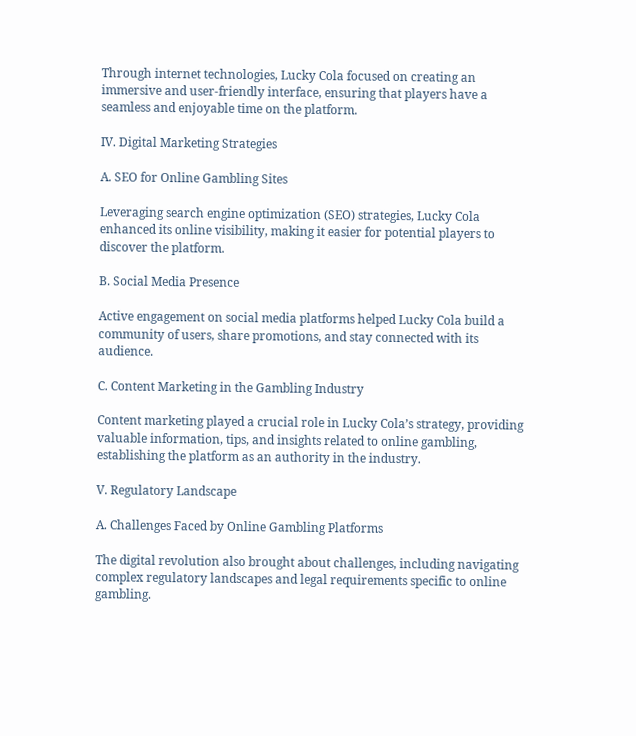Through internet technologies, Lucky Cola focused on creating an immersive and user-friendly interface, ensuring that players have a seamless and enjoyable time on the platform.

IV. Digital Marketing Strategies

A. SEO for Online Gambling Sites

Leveraging search engine optimization (SEO) strategies, Lucky Cola enhanced its online visibility, making it easier for potential players to discover the platform.

B. Social Media Presence

Active engagement on social media platforms helped Lucky Cola build a community of users, share promotions, and stay connected with its audience.

C. Content Marketing in the Gambling Industry

Content marketing played a crucial role in Lucky Cola’s strategy, providing valuable information, tips, and insights related to online gambling, establishing the platform as an authority in the industry.

V. Regulatory Landscape

A. Challenges Faced by Online Gambling Platforms

The digital revolution also brought about challenges, including navigating complex regulatory landscapes and legal requirements specific to online gambling.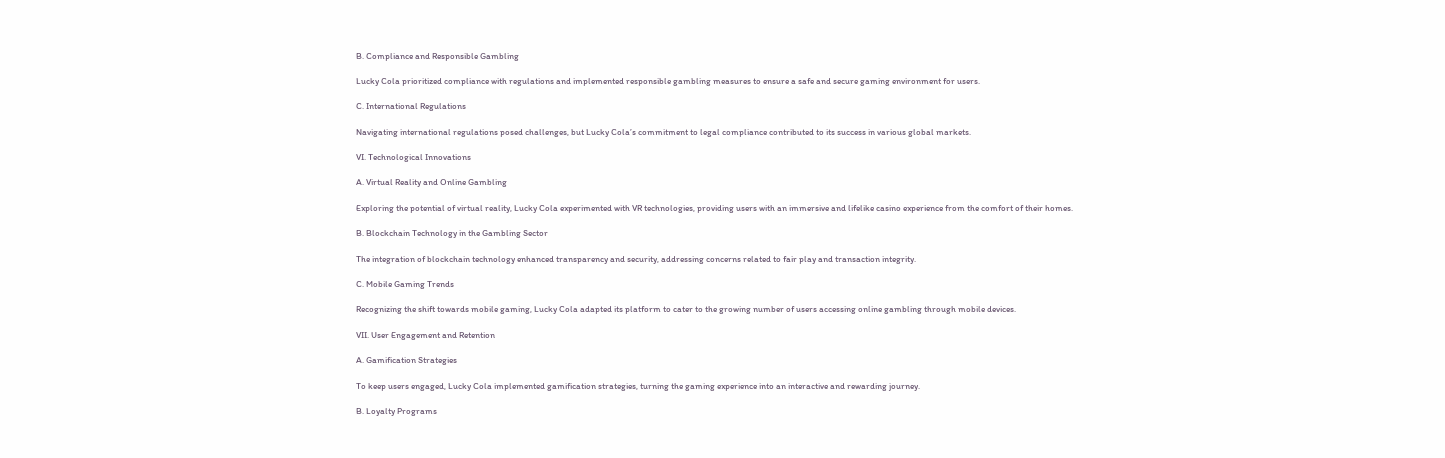B. Compliance and Responsible Gambling

Lucky Cola prioritized compliance with regulations and implemented responsible gambling measures to ensure a safe and secure gaming environment for users.

C. International Regulations

Navigating international regulations posed challenges, but Lucky Cola’s commitment to legal compliance contributed to its success in various global markets.

VI. Technological Innovations

A. Virtual Reality and Online Gambling

Exploring the potential of virtual reality, Lucky Cola experimented with VR technologies, providing users with an immersive and lifelike casino experience from the comfort of their homes.

B. Blockchain Technology in the Gambling Sector

The integration of blockchain technology enhanced transparency and security, addressing concerns related to fair play and transaction integrity.

C. Mobile Gaming Trends

Recognizing the shift towards mobile gaming, Lucky Cola adapted its platform to cater to the growing number of users accessing online gambling through mobile devices.

VII. User Engagement and Retention

A. Gamification Strategies

To keep users engaged, Lucky Cola implemented gamification strategies, turning the gaming experience into an interactive and rewarding journey.

B. Loyalty Programs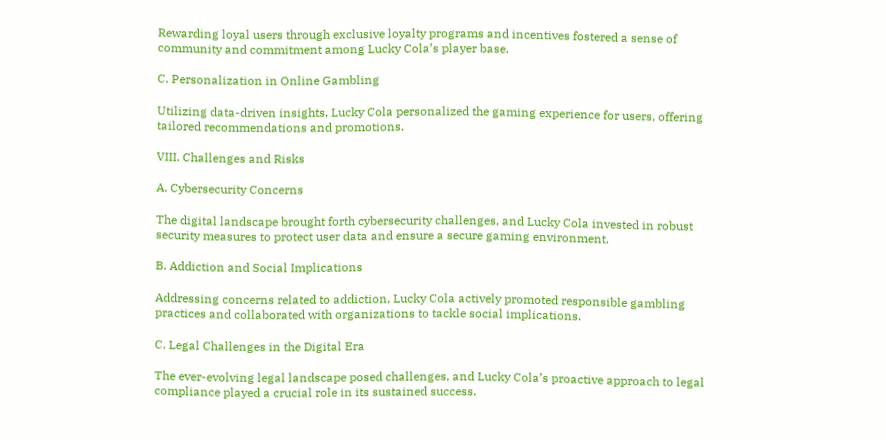Rewarding loyal users through exclusive loyalty programs and incentives fostered a sense of community and commitment among Lucky Cola’s player base.

C. Personalization in Online Gambling

Utilizing data-driven insights, Lucky Cola personalized the gaming experience for users, offering tailored recommendations and promotions.

VIII. Challenges and Risks

A. Cybersecurity Concerns

The digital landscape brought forth cybersecurity challenges, and Lucky Cola invested in robust security measures to protect user data and ensure a secure gaming environment.

B. Addiction and Social Implications

Addressing concerns related to addiction, Lucky Cola actively promoted responsible gambling practices and collaborated with organizations to tackle social implications.

C. Legal Challenges in the Digital Era

The ever-evolving legal landscape posed challenges, and Lucky Cola’s proactive approach to legal compliance played a crucial role in its sustained success.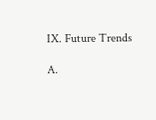IX. Future Trends

A.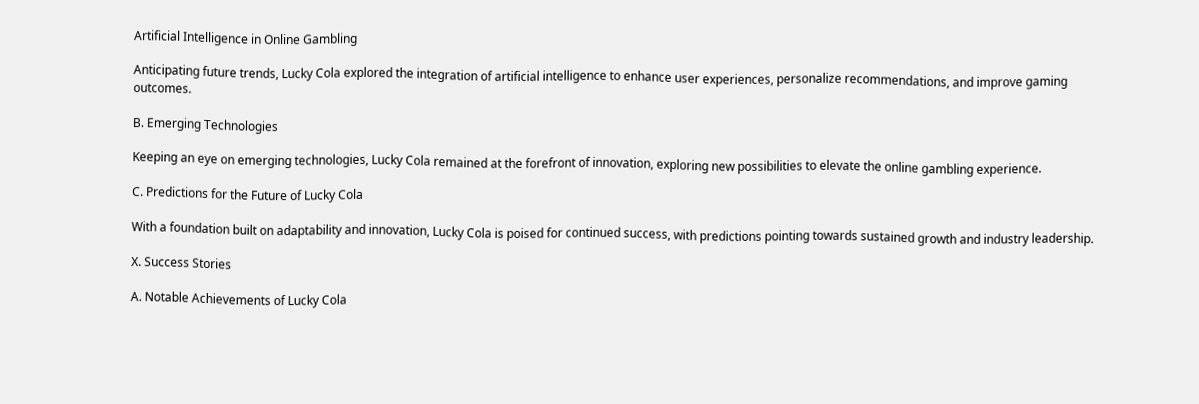Artificial Intelligence in Online Gambling

Anticipating future trends, Lucky Cola explored the integration of artificial intelligence to enhance user experiences, personalize recommendations, and improve gaming outcomes.

B. Emerging Technologies

Keeping an eye on emerging technologies, Lucky Cola remained at the forefront of innovation, exploring new possibilities to elevate the online gambling experience.

C. Predictions for the Future of Lucky Cola

With a foundation built on adaptability and innovation, Lucky Cola is poised for continued success, with predictions pointing towards sustained growth and industry leadership.

X. Success Stories

A. Notable Achievements of Lucky Cola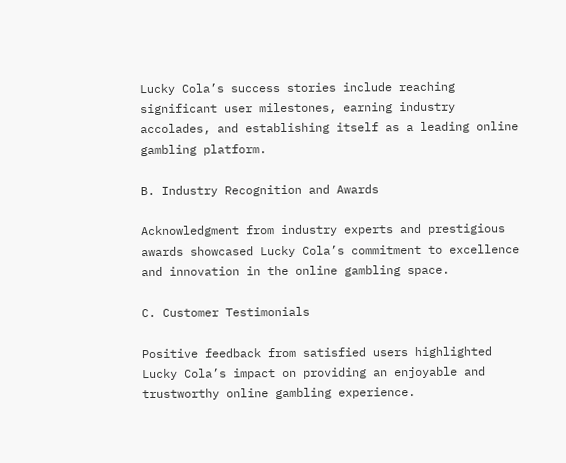Lucky Cola’s success stories include reaching significant user milestones, earning industry accolades, and establishing itself as a leading online gambling platform.

B. Industry Recognition and Awards

Acknowledgment from industry experts and prestigious awards showcased Lucky Cola’s commitment to excellence and innovation in the online gambling space.

C. Customer Testimonials

Positive feedback from satisfied users highlighted Lucky Cola’s impact on providing an enjoyable and trustworthy online gambling experience.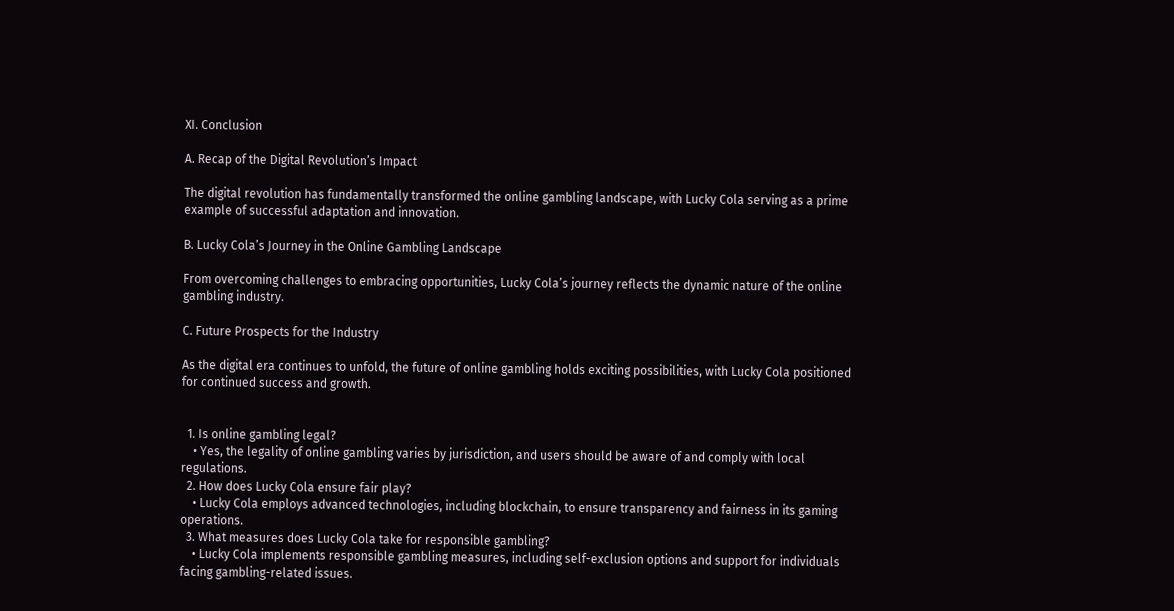XI. Conclusion

A. Recap of the Digital Revolution’s Impact

The digital revolution has fundamentally transformed the online gambling landscape, with Lucky Cola serving as a prime example of successful adaptation and innovation.

B. Lucky Cola’s Journey in the Online Gambling Landscape

From overcoming challenges to embracing opportunities, Lucky Cola’s journey reflects the dynamic nature of the online gambling industry.

C. Future Prospects for the Industry

As the digital era continues to unfold, the future of online gambling holds exciting possibilities, with Lucky Cola positioned for continued success and growth.


  1. Is online gambling legal?
    • Yes, the legality of online gambling varies by jurisdiction, and users should be aware of and comply with local regulations.
  2. How does Lucky Cola ensure fair play?
    • Lucky Cola employs advanced technologies, including blockchain, to ensure transparency and fairness in its gaming operations.
  3. What measures does Lucky Cola take for responsible gambling?
    • Lucky Cola implements responsible gambling measures, including self-exclusion options and support for individuals facing gambling-related issues.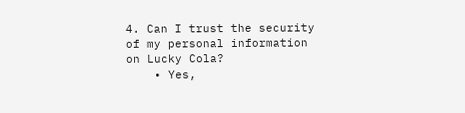4. Can I trust the security of my personal information on Lucky Cola?
    • Yes,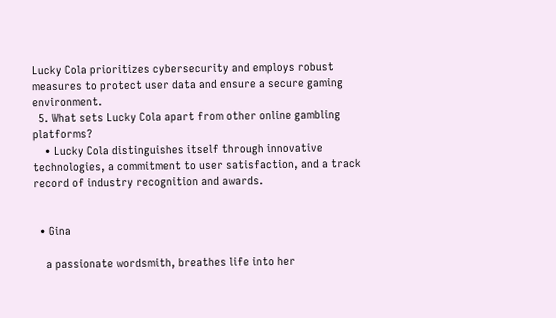Lucky Cola prioritizes cybersecurity and employs robust measures to protect user data and ensure a secure gaming environment.
  5. What sets Lucky Cola apart from other online gambling platforms?
    • Lucky Cola distinguishes itself through innovative technologies, a commitment to user satisfaction, and a track record of industry recognition and awards.


  • Gina

    a passionate wordsmith, breathes life into her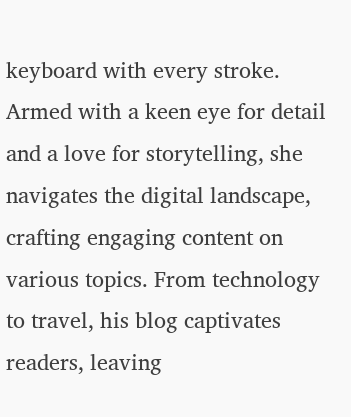keyboard with every stroke. Armed with a keen eye for detail and a love for storytelling, she navigates the digital landscape, crafting engaging content on various topics. From technology to travel, his blog captivates readers, leaving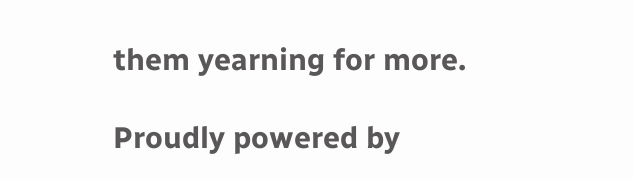them yearning for more.

Proudly powered by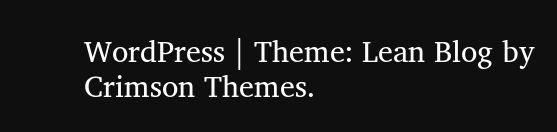WordPress | Theme: Lean Blog by Crimson Themes.